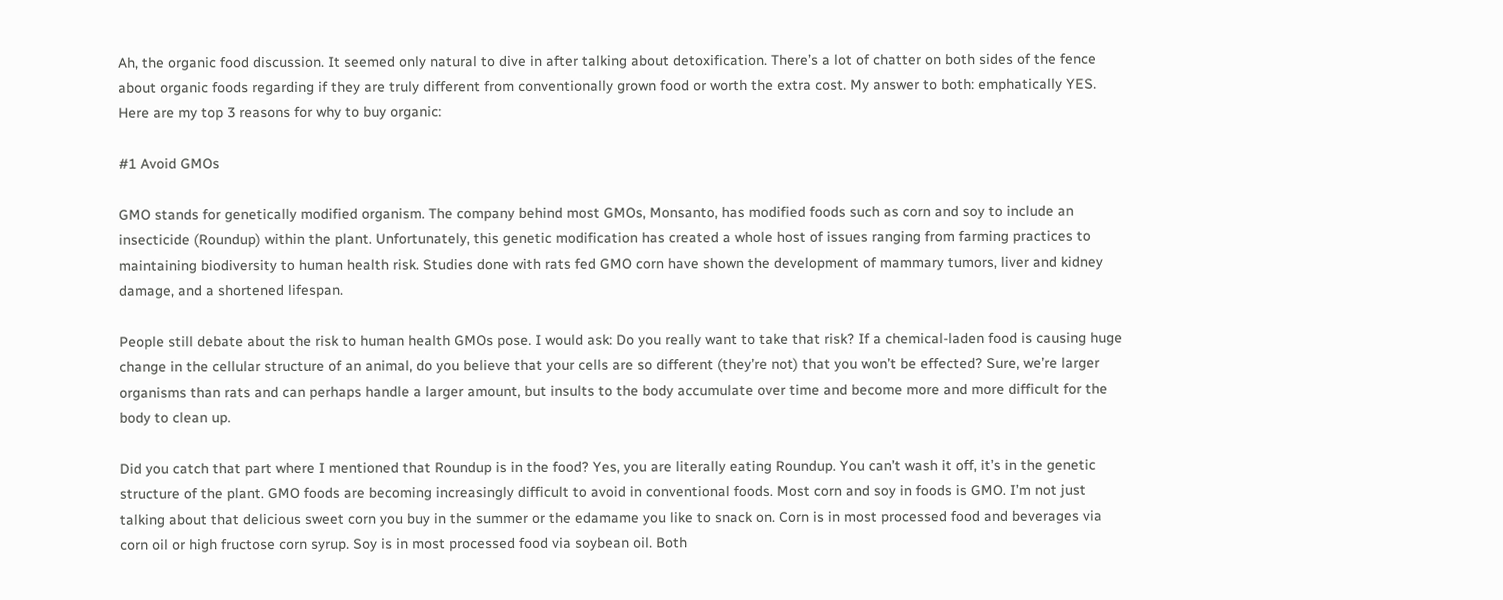Ah, the organic food discussion. It seemed only natural to dive in after talking about detoxification. There’s a lot of chatter on both sides of the fence about organic foods regarding if they are truly different from conventionally grown food or worth the extra cost. My answer to both: emphatically YES. Here are my top 3 reasons for why to buy organic:

#1 Avoid GMOs

GMO stands for genetically modified organism. The company behind most GMOs, Monsanto, has modified foods such as corn and soy to include an insecticide (Roundup) within the plant. Unfortunately, this genetic modification has created a whole host of issues ranging from farming practices to maintaining biodiversity to human health risk. Studies done with rats fed GMO corn have shown the development of mammary tumors, liver and kidney damage, and a shortened lifespan.

People still debate about the risk to human health GMOs pose. I would ask: Do you really want to take that risk? If a chemical-laden food is causing huge change in the cellular structure of an animal, do you believe that your cells are so different (they’re not) that you won’t be effected? Sure, we’re larger organisms than rats and can perhaps handle a larger amount, but insults to the body accumulate over time and become more and more difficult for the body to clean up.

Did you catch that part where I mentioned that Roundup is in the food? Yes, you are literally eating Roundup. You can’t wash it off, it’s in the genetic structure of the plant. GMO foods are becoming increasingly difficult to avoid in conventional foods. Most corn and soy in foods is GMO. I’m not just talking about that delicious sweet corn you buy in the summer or the edamame you like to snack on. Corn is in most processed food and beverages via corn oil or high fructose corn syrup. Soy is in most processed food via soybean oil. Both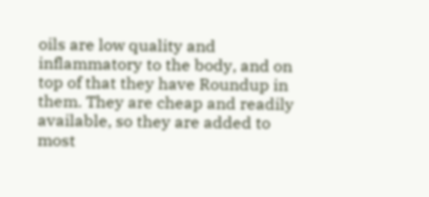oils are low quality and inflammatory to the body, and on top of that they have Roundup in them. They are cheap and readily available, so they are added to most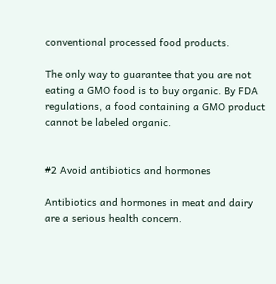conventional processed food products.

The only way to guarantee that you are not eating a GMO food is to buy organic. By FDA regulations, a food containing a GMO product cannot be labeled organic.


#2 Avoid antibiotics and hormones

Antibiotics and hormones in meat and dairy are a serious health concern.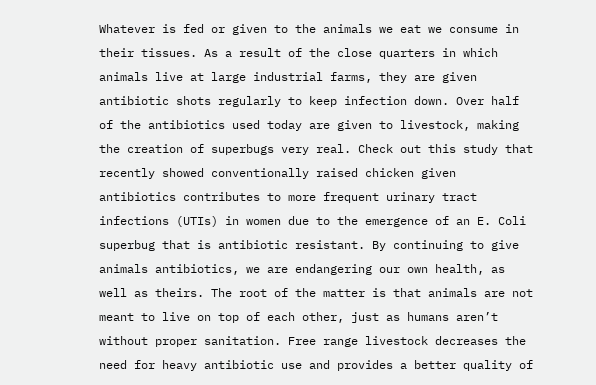Whatever is fed or given to the animals we eat we consume in their tissues. As a result of the close quarters in which animals live at large industrial farms, they are given antibiotic shots regularly to keep infection down. Over half of the antibiotics used today are given to livestock, making the creation of superbugs very real. Check out this study that recently showed conventionally raised chicken given antibiotics contributes to more frequent urinary tract infections (UTIs) in women due to the emergence of an E. Coli superbug that is antibiotic resistant. By continuing to give animals antibiotics, we are endangering our own health, as well as theirs. The root of the matter is that animals are not meant to live on top of each other, just as humans aren’t without proper sanitation. Free range livestock decreases the need for heavy antibiotic use and provides a better quality of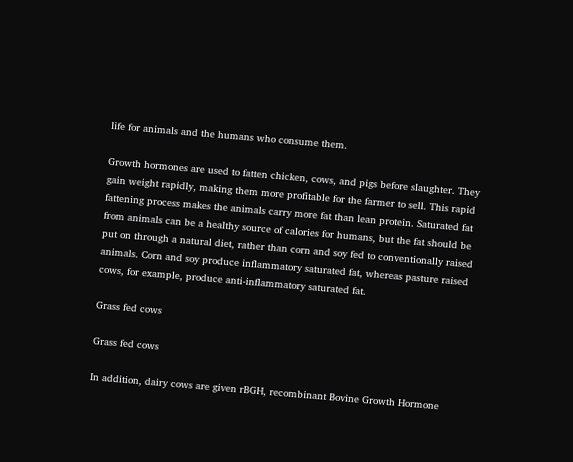life for animals and the humans who consume them.

Growth hormones are used to fatten chicken, cows, and pigs before slaughter. They gain weight rapidly, making them more profitable for the farmer to sell. This rapid fattening process makes the animals carry more fat than lean protein. Saturated fat from animals can be a healthy source of calories for humans, but the fat should be put on through a natural diet, rather than corn and soy fed to conventionally raised animals. Corn and soy produce inflammatory saturated fat, whereas pasture raised cows, for example, produce anti-inflammatory saturated fat.

Grass fed cows

Grass fed cows

In addition, dairy cows are given rBGH, recombinant Bovine Growth Hormone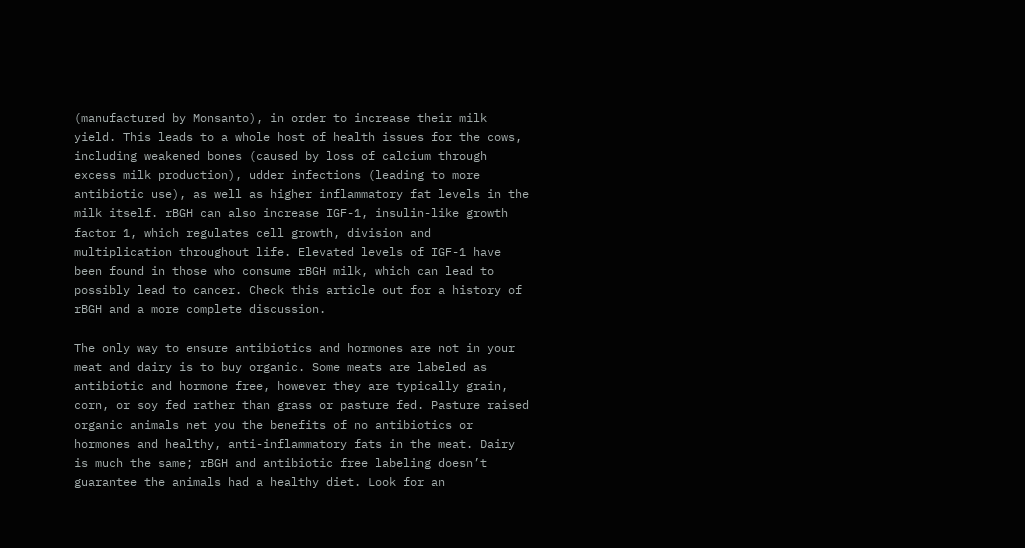(manufactured by Monsanto), in order to increase their milk yield. This leads to a whole host of health issues for the cows, including weakened bones (caused by loss of calcium through excess milk production), udder infections (leading to more antibiotic use), as well as higher inflammatory fat levels in the milk itself. rBGH can also increase IGF-1, insulin-like growth factor 1, which regulates cell growth, division and multiplication throughout life. Elevated levels of IGF-1 have been found in those who consume rBGH milk, which can lead to possibly lead to cancer. Check this article out for a history of rBGH and a more complete discussion.

The only way to ensure antibiotics and hormones are not in your meat and dairy is to buy organic. Some meats are labeled as antibiotic and hormone free, however they are typically grain, corn, or soy fed rather than grass or pasture fed. Pasture raised organic animals net you the benefits of no antibiotics or hormones and healthy, anti-inflammatory fats in the meat. Dairy is much the same; rBGH and antibiotic free labeling doesn’t guarantee the animals had a healthy diet. Look for an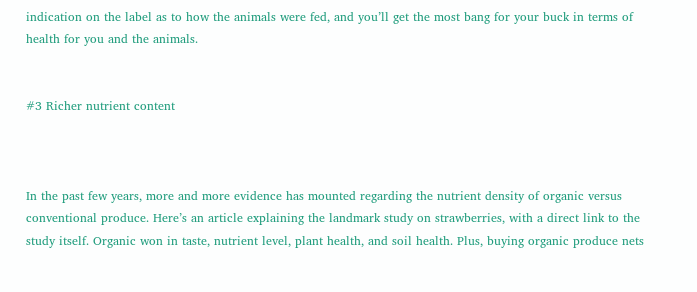indication on the label as to how the animals were fed, and you’ll get the most bang for your buck in terms of health for you and the animals.


#3 Richer nutrient content



In the past few years, more and more evidence has mounted regarding the nutrient density of organic versus conventional produce. Here’s an article explaining the landmark study on strawberries, with a direct link to the study itself. Organic won in taste, nutrient level, plant health, and soil health. Plus, buying organic produce nets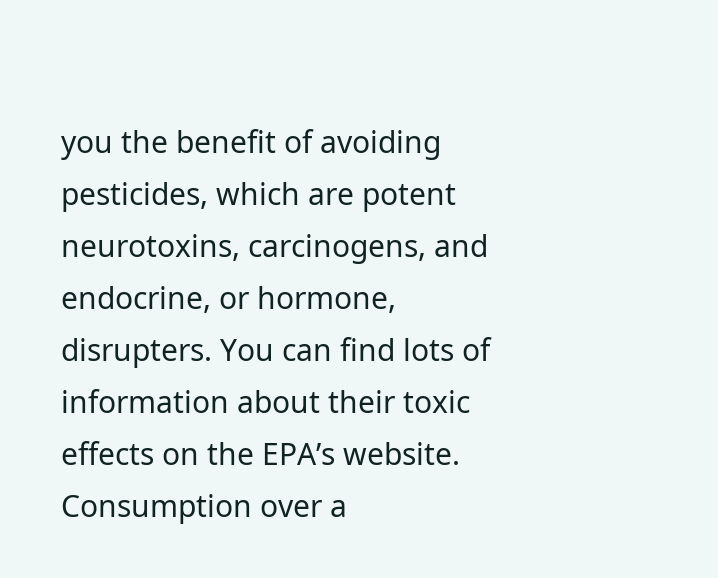you the benefit of avoiding pesticides, which are potent neurotoxins, carcinogens, and endocrine, or hormone, disrupters. You can find lots of information about their toxic effects on the EPA’s website. Consumption over a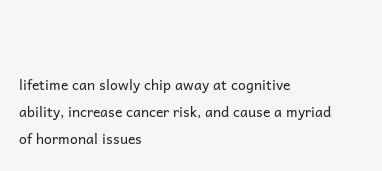lifetime can slowly chip away at cognitive ability, increase cancer risk, and cause a myriad of hormonal issues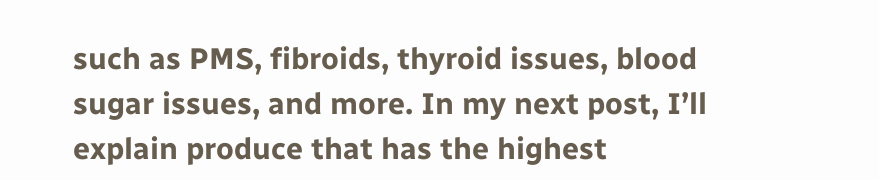such as PMS, fibroids, thyroid issues, blood sugar issues, and more. In my next post, I’ll explain produce that has the highest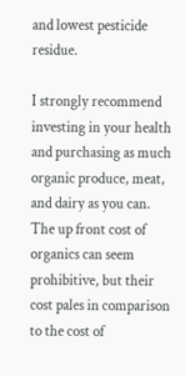and lowest pesticide residue.

I strongly recommend investing in your health and purchasing as much organic produce, meat, and dairy as you can. The up front cost of organics can seem prohibitive, but their cost pales in comparison to the cost of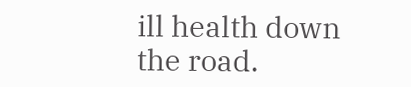ill health down the road.